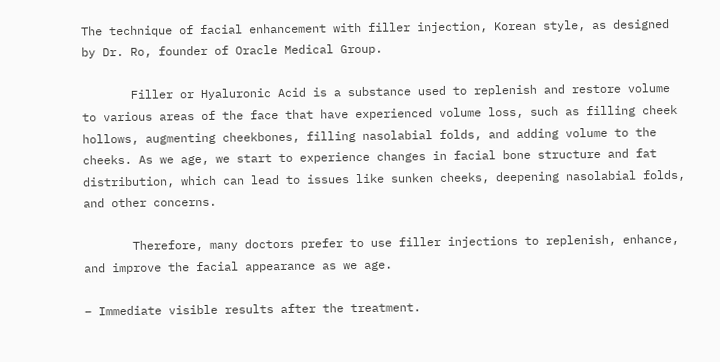The technique of facial enhancement with filler injection, Korean style, as designed by Dr. Ro, founder of Oracle Medical Group.

       Filler or Hyaluronic Acid is a substance used to replenish and restore volume to various areas of the face that have experienced volume loss, such as filling cheek hollows, augmenting cheekbones, filling nasolabial folds, and adding volume to the cheeks. As we age, we start to experience changes in facial bone structure and fat distribution, which can lead to issues like sunken cheeks, deepening nasolabial folds, and other concerns.

       Therefore, many doctors prefer to use filler injections to replenish, enhance, and improve the facial appearance as we age.

– Immediate visible results after the treatment.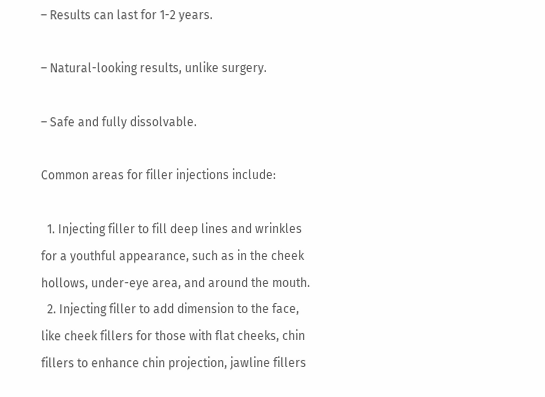– Results can last for 1-2 years.

– Natural-looking results, unlike surgery.

– Safe and fully dissolvable.

Common areas for filler injections include:

  1. Injecting filler to fill deep lines and wrinkles for a youthful appearance, such as in the cheek hollows, under-eye area, and around the mouth.
  2. Injecting filler to add dimension to the face, like cheek fillers for those with flat cheeks, chin fillers to enhance chin projection, jawline fillers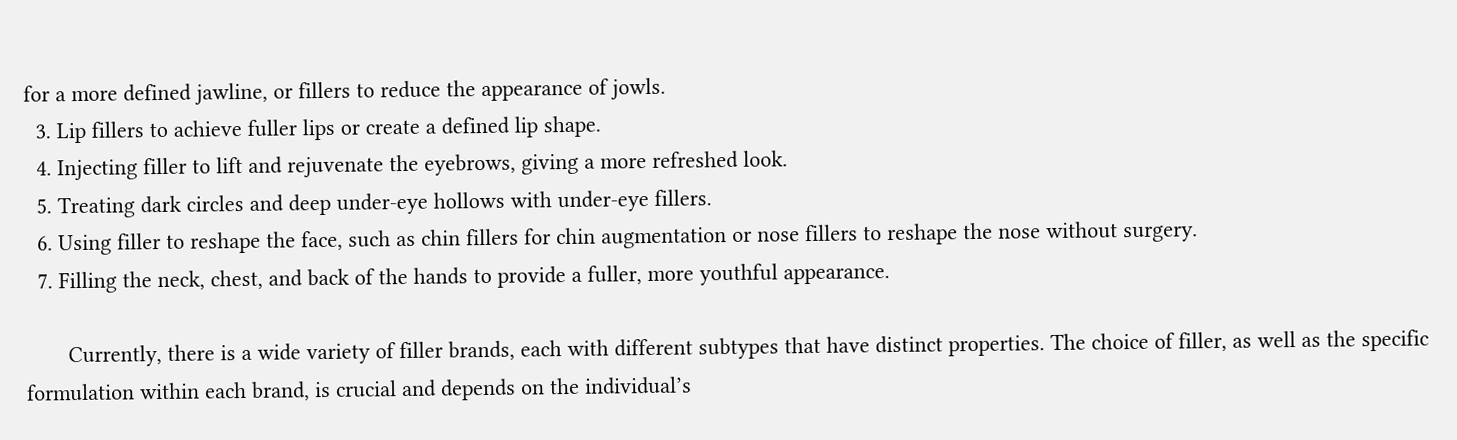for a more defined jawline, or fillers to reduce the appearance of jowls.
  3. Lip fillers to achieve fuller lips or create a defined lip shape.
  4. Injecting filler to lift and rejuvenate the eyebrows, giving a more refreshed look.
  5. Treating dark circles and deep under-eye hollows with under-eye fillers.
  6. Using filler to reshape the face, such as chin fillers for chin augmentation or nose fillers to reshape the nose without surgery.
  7. Filling the neck, chest, and back of the hands to provide a fuller, more youthful appearance.

       Currently, there is a wide variety of filler brands, each with different subtypes that have distinct properties. The choice of filler, as well as the specific formulation within each brand, is crucial and depends on the individual’s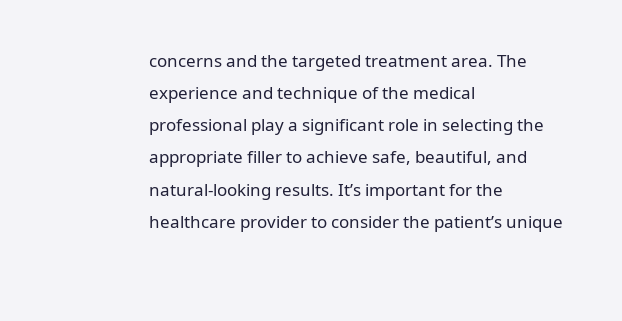concerns and the targeted treatment area. The experience and technique of the medical professional play a significant role in selecting the appropriate filler to achieve safe, beautiful, and natural-looking results. It’s important for the healthcare provider to consider the patient’s unique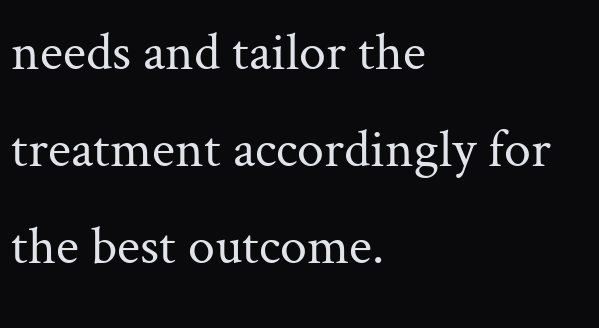needs and tailor the treatment accordingly for the best outcome.